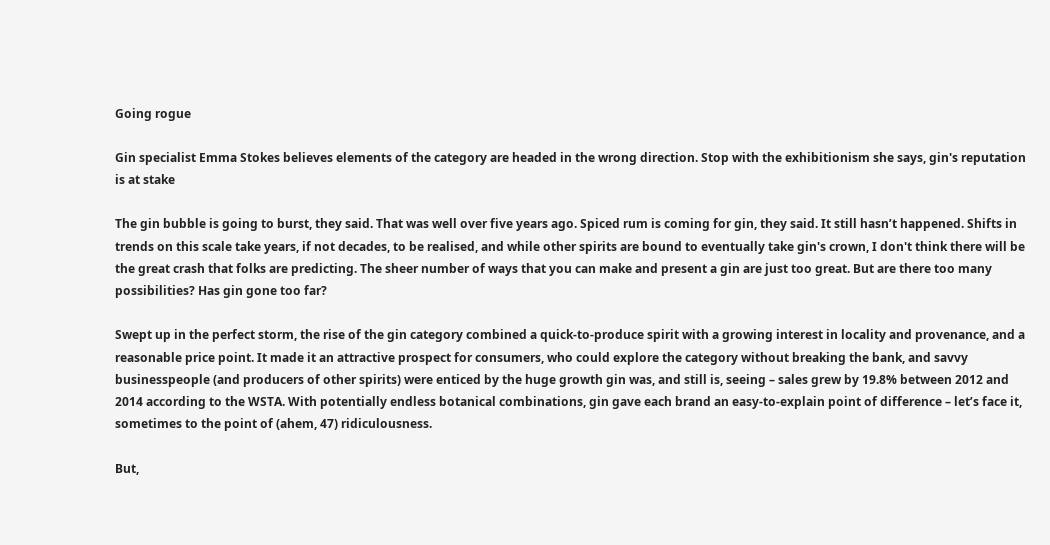Going rogue

Gin specialist Emma Stokes believes elements of the category are headed in the wrong direction. Stop with the exhibitionism she says, gin's reputation is at stake

The gin bubble is going to burst, they said. That was well over five years ago. Spiced rum is coming for gin, they said. It still hasn’t happened. Shifts in trends on this scale take years, if not decades, to be realised, and while other spirits are bound to eventually take gin's crown, I don't think there will be the great crash that folks are predicting. The sheer number of ways that you can make and present a gin are just too great. But are there too many possibilities? Has gin gone too far?

Swept up in the perfect storm, the rise of the gin category combined a quick-to-produce spirit with a growing interest in locality and provenance, and a reasonable price point. It made it an attractive prospect for consumers, who could explore the category without breaking the bank, and savvy businesspeople (and producers of other spirits) were enticed by the huge growth gin was, and still is, seeing – sales grew by 19.8% between 2012 and 2014 according to the WSTA. With potentially endless botanical combinations, gin gave each brand an easy-to-explain point of difference – let’s face it, sometimes to the point of (ahem, 47) ridiculousness.

But,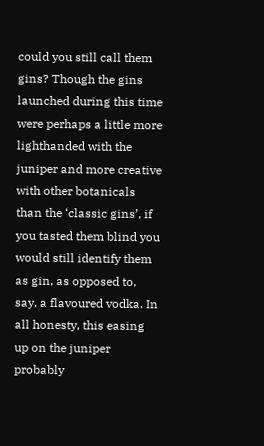could you still call them gins? Though the gins launched during this time were perhaps a little more lighthanded with the juniper and more creative with other botanicals than the ‘classic gins’, if you tasted them blind you would still identify them as gin, as opposed to, say, a flavoured vodka. In all honesty, this easing up on the juniper probably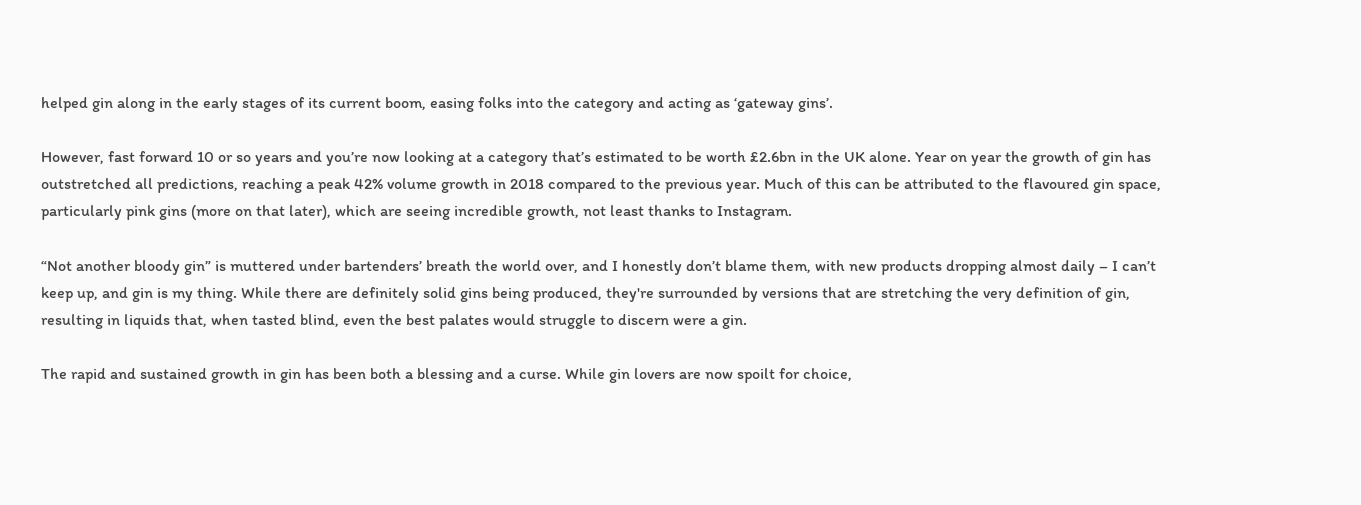helped gin along in the early stages of its current boom, easing folks into the category and acting as ‘gateway gins’.

However, fast forward 10 or so years and you’re now looking at a category that’s estimated to be worth £2.6bn in the UK alone. Year on year the growth of gin has outstretched all predictions, reaching a peak 42% volume growth in 2018 compared to the previous year. Much of this can be attributed to the flavoured gin space, particularly pink gins (more on that later), which are seeing incredible growth, not least thanks to Instagram.

“Not another bloody gin” is muttered under bartenders’ breath the world over, and I honestly don’t blame them, with new products dropping almost daily – I can’t keep up, and gin is my thing. While there are definitely solid gins being produced, they're surrounded by versions that are stretching the very definition of gin, resulting in liquids that, when tasted blind, even the best palates would struggle to discern were a gin.

The rapid and sustained growth in gin has been both a blessing and a curse. While gin lovers are now spoilt for choice,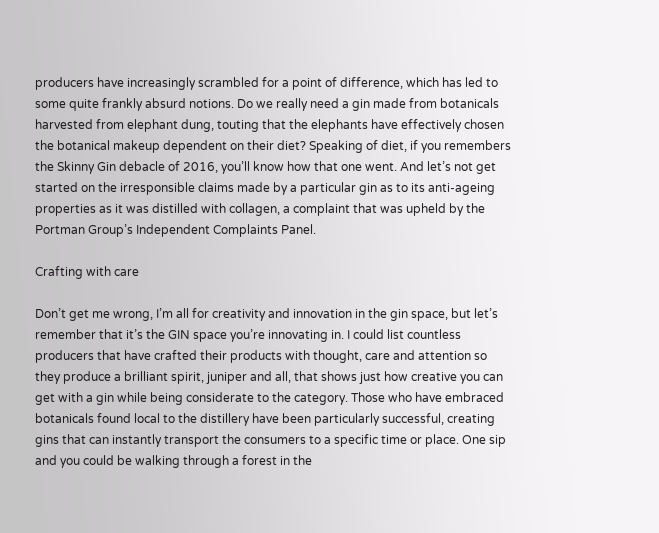producers have increasingly scrambled for a point of difference, which has led to some quite frankly absurd notions. Do we really need a gin made from botanicals harvested from elephant dung, touting that the elephants have effectively chosen the botanical makeup dependent on their diet? Speaking of diet, if you remembers the Skinny Gin debacle of 2016, you’ll know how that one went. And let’s not get started on the irresponsible claims made by a particular gin as to its anti-ageing properties as it was distilled with collagen, a complaint that was upheld by the Portman Group’s Independent Complaints Panel.

Crafting with care

Don’t get me wrong, I’m all for creativity and innovation in the gin space, but let’s remember that it’s the GIN space you’re innovating in. I could list countless producers that have crafted their products with thought, care and attention so they produce a brilliant spirit, juniper and all, that shows just how creative you can get with a gin while being considerate to the category. Those who have embraced botanicals found local to the distillery have been particularly successful, creating gins that can instantly transport the consumers to a specific time or place. One sip and you could be walking through a forest in the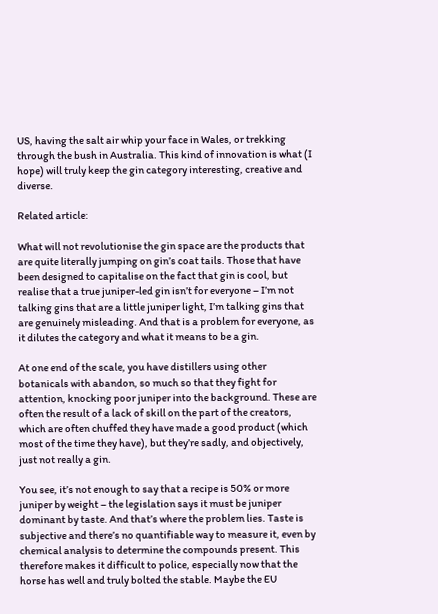US, having the salt air whip your face in Wales, or trekking through the bush in Australia. This kind of innovation is what (I hope) will truly keep the gin category interesting, creative and diverse.

Related article:

What will not revolutionise the gin space are the products that are quite literally jumping on gin’s coat tails. Those that have been designed to capitalise on the fact that gin is cool, but realise that a true juniper-led gin isn’t for everyone – I’m not talking gins that are a little juniper light, I’m talking gins that are genuinely misleading. And that is a problem for everyone, as it dilutes the category and what it means to be a gin.

At one end of the scale, you have distillers using other botanicals with abandon, so much so that they fight for attention, knocking poor juniper into the background. These are often the result of a lack of skill on the part of the creators, which are often chuffed they have made a good product (which most of the time they have), but they’re sadly, and objectively, just not really a gin.

You see, it’s not enough to say that a recipe is 50% or more juniper by weight – the legislation says it must be juniper dominant by taste. And that’s where the problem lies. Taste is subjective and there’s no quantifiable way to measure it, even by chemical analysis to determine the compounds present. This therefore makes it difficult to police, especially now that the horse has well and truly bolted the stable. Maybe the EU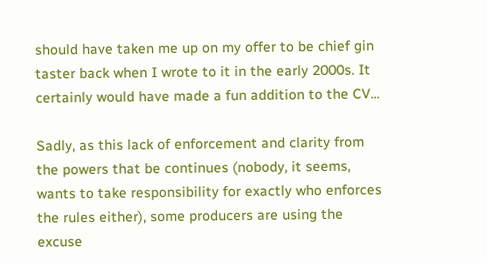should have taken me up on my offer to be chief gin taster back when I wrote to it in the early 2000s. It certainly would have made a fun addition to the CV...

Sadly, as this lack of enforcement and clarity from the powers that be continues (nobody, it seems, wants to take responsibility for exactly who enforces the rules either), some producers are using the excuse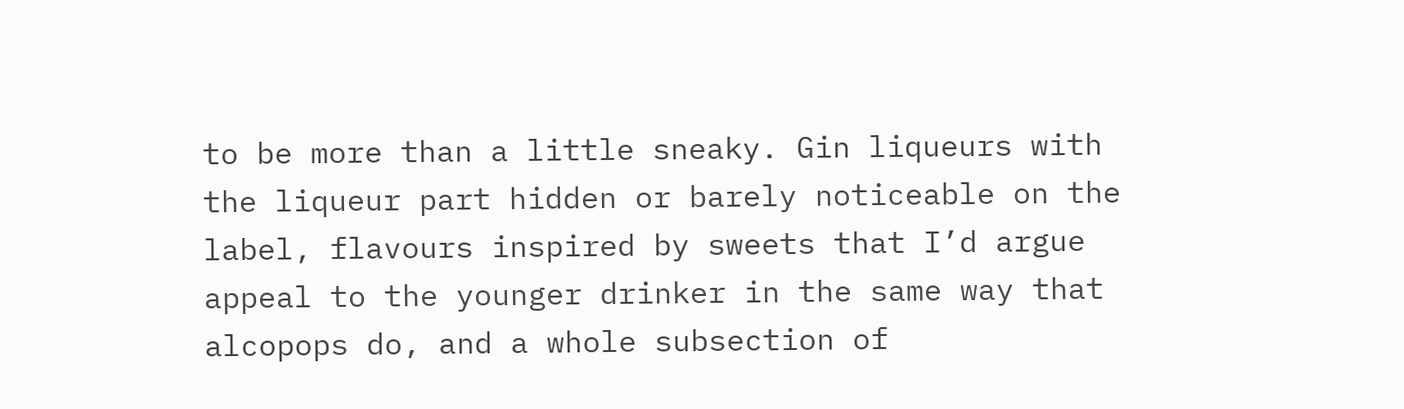to be more than a little sneaky. Gin liqueurs with the liqueur part hidden or barely noticeable on the label, flavours inspired by sweets that I’d argue appeal to the younger drinker in the same way that alcopops do, and a whole subsection of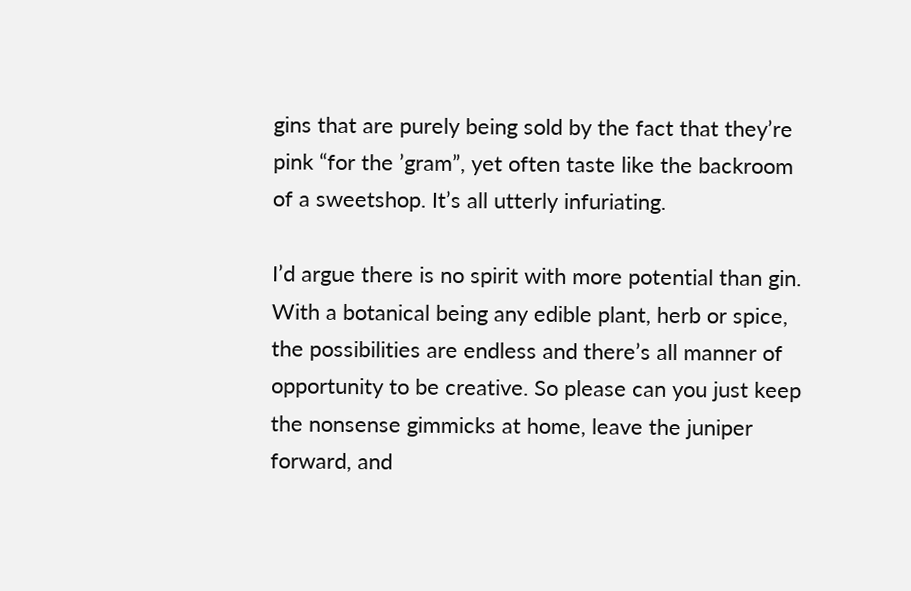gins that are purely being sold by the fact that they’re pink “for the ’gram”, yet often taste like the backroom of a sweetshop. It’s all utterly infuriating.

I’d argue there is no spirit with more potential than gin. With a botanical being any edible plant, herb or spice, the possibilities are endless and there’s all manner of opportunity to be creative. So please can you just keep the nonsense gimmicks at home, leave the juniper forward, and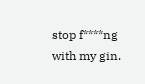stop f****ng with my gin.